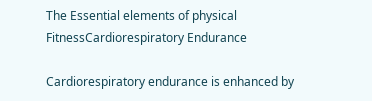The Essential elements of physical FitnessCardiorespiratory Endurance

Cardiorespiratory endurance is enhanced by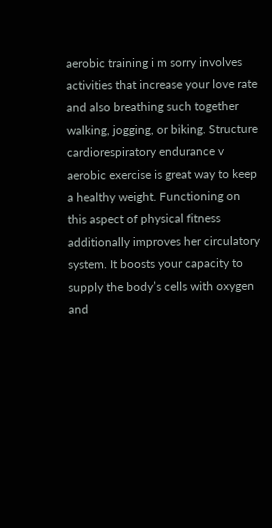aerobic training i m sorry involves activities that increase your love rate and also breathing such together walking, jogging, or biking. Structure cardiorespiratory endurance v aerobic exercise is great way to keep a healthy weight. Functioning on this aspect of physical fitness additionally improves her circulatory system. It boosts your capacity to supply the body’s cells with oxygen and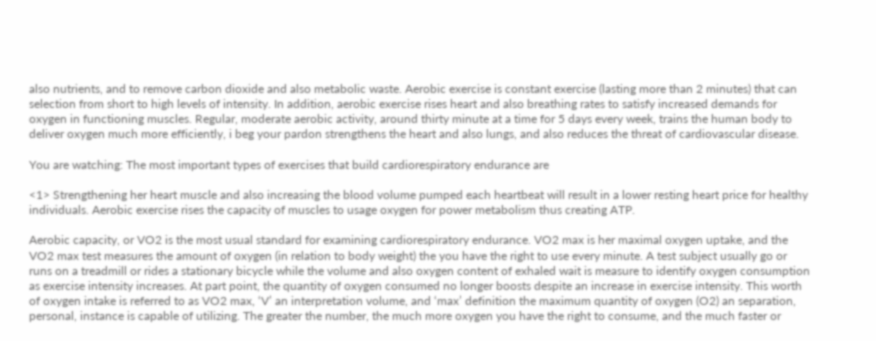also nutrients, and to remove carbon dioxide and also metabolic waste. Aerobic exercise is constant exercise (lasting more than 2 minutes) that can selection from short to high levels of intensity. In addition, aerobic exercise rises heart and also breathing rates to satisfy increased demands for oxygen in functioning muscles. Regular, moderate aerobic activity, around thirty minute at a time for 5 days every week, trains the human body to deliver oxygen much more efficiently, i beg your pardon strengthens the heart and also lungs, and also reduces the threat of cardiovascular disease.

You are watching: The most important types of exercises that build cardiorespiratory endurance are

<1> Strengthening her heart muscle and also increasing the blood volume pumped each heartbeat will result in a lower resting heart price for healthy individuals. Aerobic exercise rises the capacity of muscles to usage oxygen for power metabolism thus creating ATP.

Aerobic capacity, or VO2 is the most usual standard for examining cardiorespiratory endurance. VO2 max is her maximal oxygen uptake, and the VO2 max test measures the amount of oxygen (in relation to body weight) the you have the right to use every minute. A test subject usually go or runs on a treadmill or rides a stationary bicycle while the volume and also oxygen content of exhaled wait is measure to identify oxygen consumption as exercise intensity increases. At part point, the quantity of oxygen consumed no longer boosts despite an increase in exercise intensity. This worth of oxygen intake is referred to as VO2 max, ‘V’ an interpretation volume, and ‘max’ definition the maximum quantity of oxygen (O2) an separation, personal, instance is capable of utilizing. The greater the number, the much more oxygen you have the right to consume, and the much faster or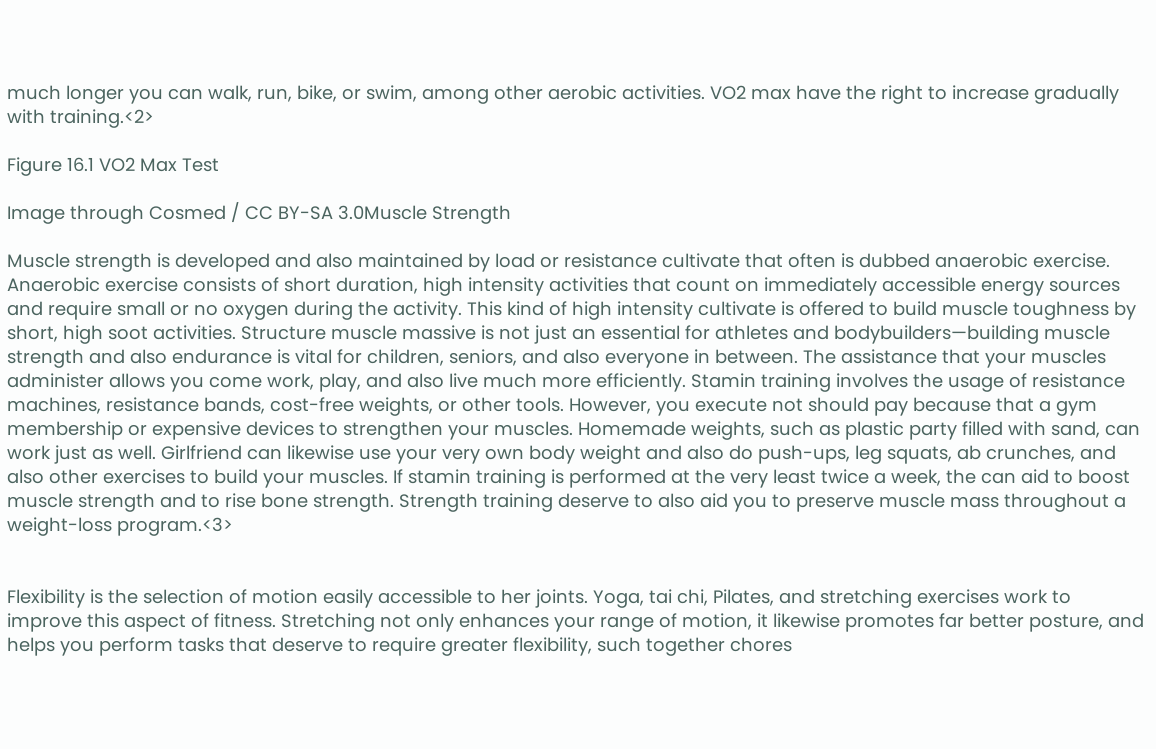much longer you can walk, run, bike, or swim, among other aerobic activities. VO2 max have the right to increase gradually with training.<2>

Figure 16.1 VO2 Max Test

Image through Cosmed / CC BY-SA 3.0Muscle Strength

Muscle strength is developed and also maintained by load or resistance cultivate that often is dubbed anaerobic exercise. Anaerobic exercise consists of short duration, high intensity activities that count on immediately accessible energy sources and require small or no oxygen during the activity. This kind of high intensity cultivate is offered to build muscle toughness by short, high soot activities. Structure muscle massive is not just an essential for athletes and bodybuilders—building muscle strength and also endurance is vital for children, seniors, and also everyone in between. The assistance that your muscles administer allows you come work, play, and also live much more efficiently. Stamin training involves the usage of resistance machines, resistance bands, cost-free weights, or other tools. However, you execute not should pay because that a gym membership or expensive devices to strengthen your muscles. Homemade weights, such as plastic party filled with sand, can work just as well. Girlfriend can likewise use your very own body weight and also do push-ups, leg squats, ab crunches, and also other exercises to build your muscles. If stamin training is performed at the very least twice a week, the can aid to boost muscle strength and to rise bone strength. Strength training deserve to also aid you to preserve muscle mass throughout a weight-loss program.<3>


Flexibility is the selection of motion easily accessible to her joints. Yoga, tai chi, Pilates, and stretching exercises work to improve this aspect of fitness. Stretching not only enhances your range of motion, it likewise promotes far better posture, and helps you perform tasks that deserve to require greater flexibility, such together chores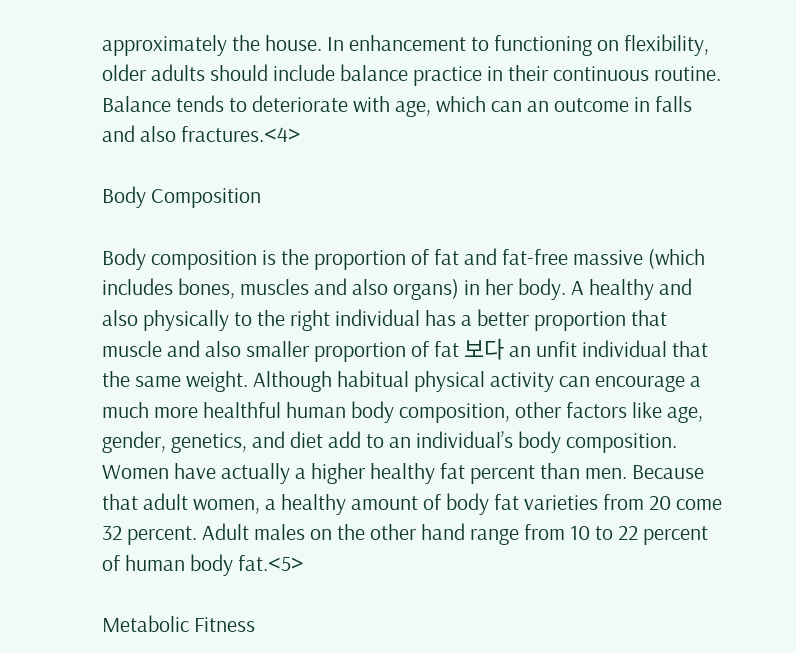approximately the house. In enhancement to functioning on flexibility, older adults should include balance practice in their continuous routine. Balance tends to deteriorate with age, which can an outcome in falls and also fractures.<4>

Body Composition

Body composition is the proportion of fat and fat-free massive (which includes bones, muscles and also organs) in her body. A healthy and also physically to the right individual has a better proportion that muscle and also smaller proportion of fat 보다 an unfit individual that the same weight. Although habitual physical activity can encourage a much more healthful human body composition, other factors like age, gender, genetics, and diet add to an individual’s body composition. Women have actually a higher healthy fat percent than men. Because that adult women, a healthy amount of body fat varieties from 20 come 32 percent. Adult males on the other hand range from 10 to 22 percent of human body fat.<5>

Metabolic Fitness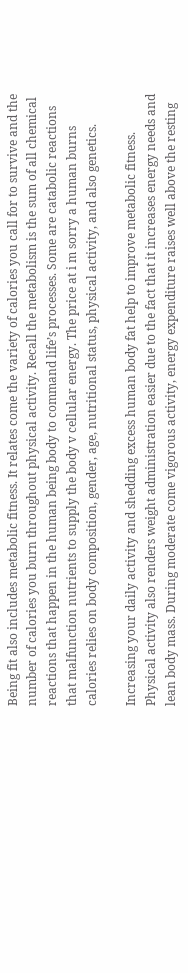Being fit also includes metabolic fitness. It relates come the variety of calories you call for to survive and the number of calories you burn throughout physical activity. Recall the metabolism is the sum of all chemical reactions that happen in the human being body to command life’s processes. Some are catabolic reactions that malfunction nutrients to supply the body v cellular energy. The price at i m sorry a human burns calories relies on body composition, gender, age, nutritional status, physical activity, and also genetics.

Increasing your daily activity and shedding excess human body fat help to improve metabolic fitness. Physical activity also renders weight administration easier due to the fact that it increases energy needs and lean body mass. During moderate come vigorous activity, energy expenditure raises well above the resting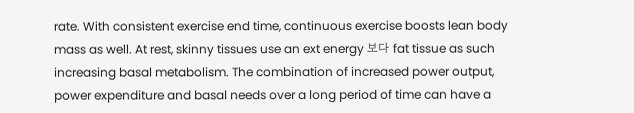rate. With consistent exercise end time, continuous exercise boosts lean body mass as well. At rest, skinny tissues use an ext energy 보다 fat tissue as such increasing basal metabolism. The combination of increased power output, power expenditure and basal needs over a long period of time can have a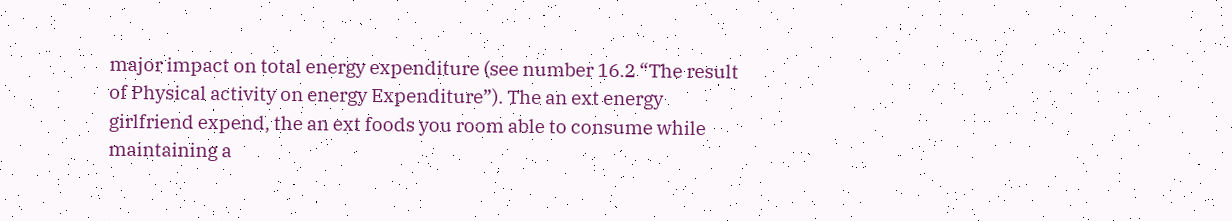major impact on total energy expenditure (see number 16.2 “The result of Physical activity on energy Expenditure”). The an ext energy girlfriend expend, the an ext foods you room able to consume while maintaining a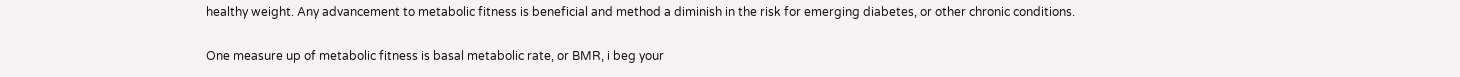healthy weight. Any advancement to metabolic fitness is beneficial and method a diminish in the risk for emerging diabetes, or other chronic conditions.

One measure up of metabolic fitness is basal metabolic rate, or BMR, i beg your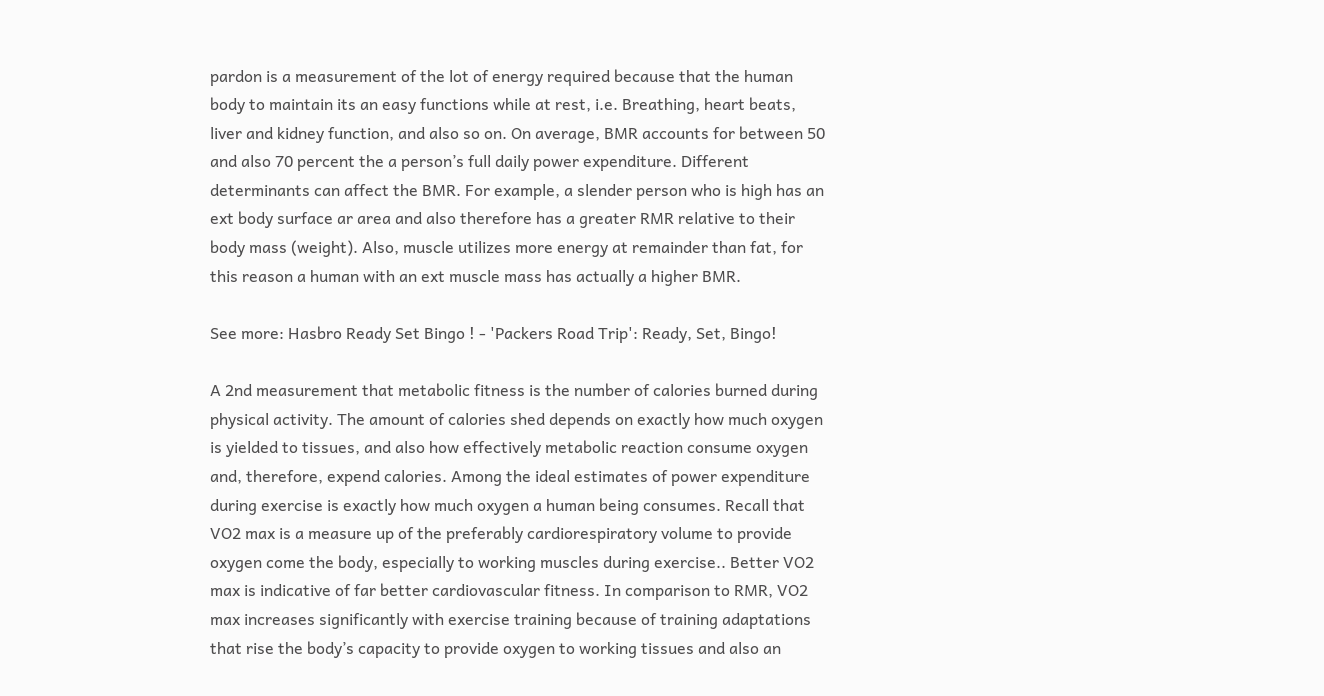pardon is a measurement of the lot of energy required because that the human body to maintain its an easy functions while at rest, i.e. Breathing, heart beats, liver and kidney function, and also so on. On average, BMR accounts for between 50 and also 70 percent the a person’s full daily power expenditure. Different determinants can affect the BMR. For example, a slender person who is high has an ext body surface ar area and also therefore has a greater RMR relative to their body mass (weight). Also, muscle utilizes more energy at remainder than fat, for this reason a human with an ext muscle mass has actually a higher BMR.

See more: Hasbro Ready Set Bingo ! - 'Packers Road Trip': Ready, Set, Bingo!

A 2nd measurement that metabolic fitness is the number of calories burned during physical activity. The amount of calories shed depends on exactly how much oxygen is yielded to tissues, and also how effectively metabolic reaction consume oxygen and, therefore, expend calories. Among the ideal estimates of power expenditure during exercise is exactly how much oxygen a human being consumes. Recall that VO2 max is a measure up of the preferably cardiorespiratory volume to provide oxygen come the body, especially to working muscles during exercise.. Better VO2 max is indicative of far better cardiovascular fitness. In comparison to RMR, VO2 max increases significantly with exercise training because of training adaptations that rise the body’s capacity to provide oxygen to working tissues and also an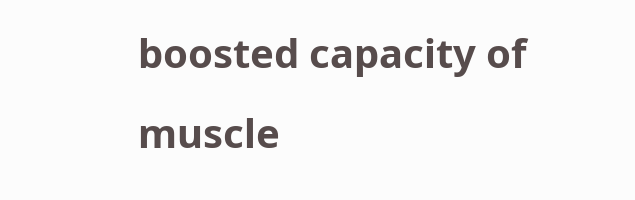boosted capacity of muscle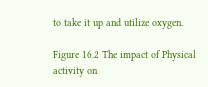to take it up and utilize oxygen.

Figure 16.2 The impact of Physical activity on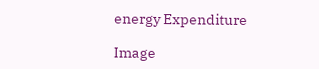energy Expenditure

Image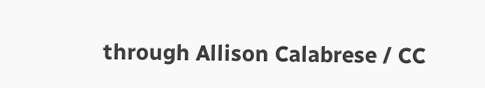through Allison Calabrese / CC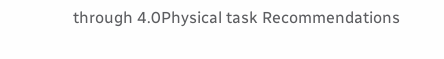through 4.0Physical task Recommendations